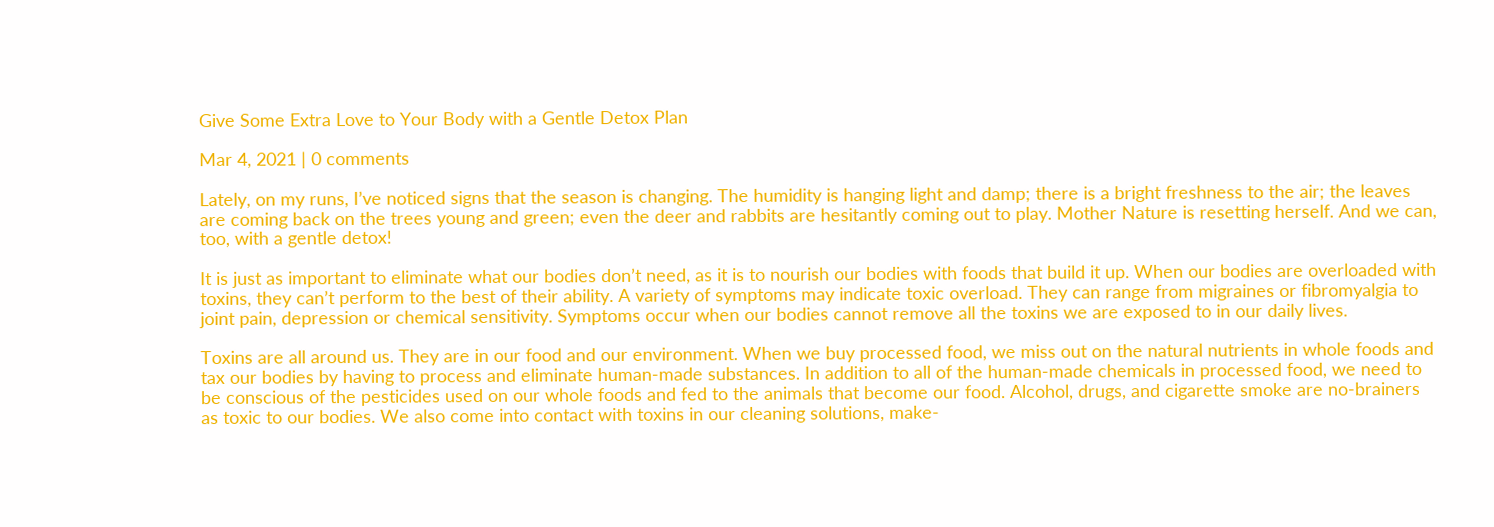Give Some Extra Love to Your Body with a Gentle Detox Plan

Mar 4, 2021 | 0 comments

Lately, on my runs, I’ve noticed signs that the season is changing. The humidity is hanging light and damp; there is a bright freshness to the air; the leaves are coming back on the trees young and green; even the deer and rabbits are hesitantly coming out to play. Mother Nature is resetting herself. And we can, too, with a gentle detox!

It is just as important to eliminate what our bodies don’t need, as it is to nourish our bodies with foods that build it up. When our bodies are overloaded with toxins, they can’t perform to the best of their ability. A variety of symptoms may indicate toxic overload. They can range from migraines or fibromyalgia to joint pain, depression or chemical sensitivity. Symptoms occur when our bodies cannot remove all the toxins we are exposed to in our daily lives.

Toxins are all around us. They are in our food and our environment. When we buy processed food, we miss out on the natural nutrients in whole foods and tax our bodies by having to process and eliminate human-made substances. In addition to all of the human-made chemicals in processed food, we need to be conscious of the pesticides used on our whole foods and fed to the animals that become our food. Alcohol, drugs, and cigarette smoke are no-brainers as toxic to our bodies. We also come into contact with toxins in our cleaning solutions, make-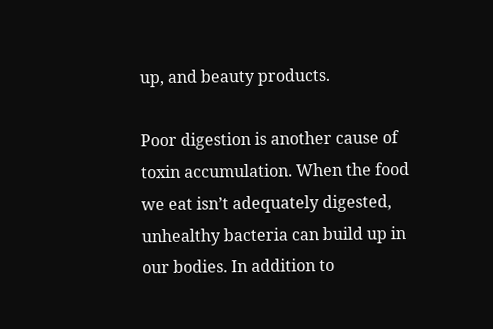up, and beauty products.

Poor digestion is another cause of toxin accumulation. When the food we eat isn’t adequately digested, unhealthy bacteria can build up in our bodies. In addition to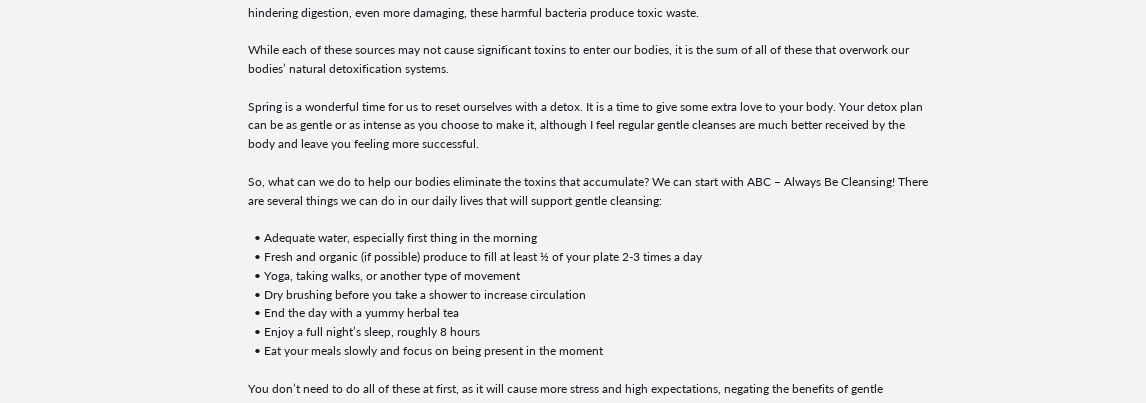hindering digestion, even more damaging, these harmful bacteria produce toxic waste.

While each of these sources may not cause significant toxins to enter our bodies, it is the sum of all of these that overwork our bodies’ natural detoxification systems.

Spring is a wonderful time for us to reset ourselves with a detox. It is a time to give some extra love to your body. Your detox plan can be as gentle or as intense as you choose to make it, although I feel regular gentle cleanses are much better received by the body and leave you feeling more successful.

So, what can we do to help our bodies eliminate the toxins that accumulate? We can start with ABC – Always Be Cleansing! There are several things we can do in our daily lives that will support gentle cleansing:

  • Adequate water, especially first thing in the morning
  • Fresh and organic (if possible) produce to fill at least ½ of your plate 2-3 times a day
  • Yoga, taking walks, or another type of movement
  • Dry brushing before you take a shower to increase circulation
  • End the day with a yummy herbal tea
  • Enjoy a full night’s sleep, roughly 8 hours
  • Eat your meals slowly and focus on being present in the moment

You don’t need to do all of these at first, as it will cause more stress and high expectations, negating the benefits of gentle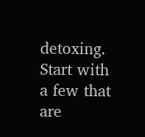detoxing. Start with a few that are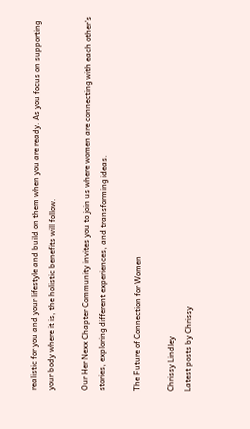realistic for you and your lifestyle and build on them when you are ready. As you focus on supporting your body where it is, the holistic benefits will follow.

Our Her Nexx Chapter Community invites you to join us where women are connecting with each other’s stories, exploring different experiences, and transforming ideas.

The Future of Connection for Women

Chrissy Lindley
Latest posts by Chrissy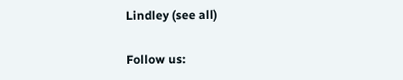Lindley (see all)

Follow us: